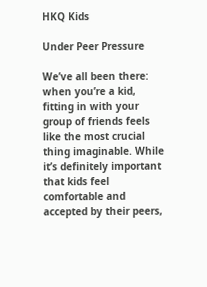HKQ Kids

Under Peer Pressure

We’ve all been there: when you’re a kid, fitting in with your group of friends feels like the most crucial thing imaginable. While it’s definitely important that kids feel comfortable and accepted by their peers,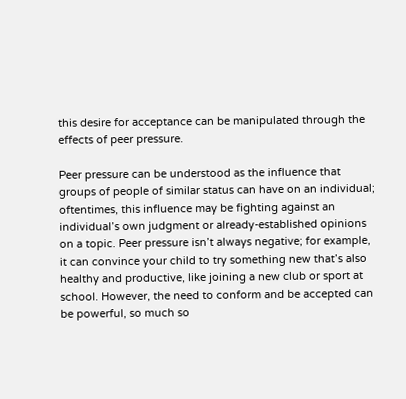this desire for acceptance can be manipulated through the effects of peer pressure.

Peer pressure can be understood as the influence that groups of people of similar status can have on an individual; oftentimes, this influence may be fighting against an individual’s own judgment or already-established opinions on a topic. Peer pressure isn’t always negative; for example, it can convince your child to try something new that’s also healthy and productive, like joining a new club or sport at school. However, the need to conform and be accepted can be powerful, so much so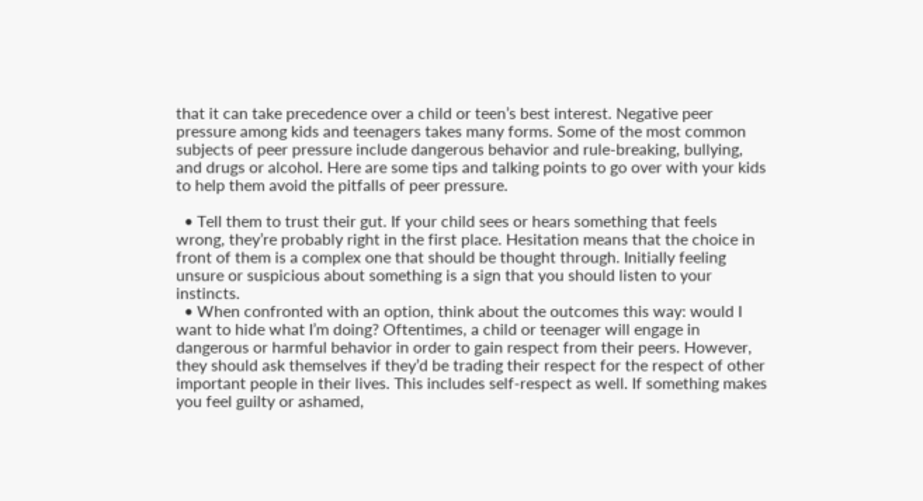that it can take precedence over a child or teen’s best interest. Negative peer pressure among kids and teenagers takes many forms. Some of the most common subjects of peer pressure include dangerous behavior and rule-breaking, bullying, and drugs or alcohol. Here are some tips and talking points to go over with your kids to help them avoid the pitfalls of peer pressure.

  • Tell them to trust their gut. If your child sees or hears something that feels wrong, they’re probably right in the first place. Hesitation means that the choice in front of them is a complex one that should be thought through. Initially feeling unsure or suspicious about something is a sign that you should listen to your instincts.
  • When confronted with an option, think about the outcomes this way: would I want to hide what I’m doing? Oftentimes, a child or teenager will engage in dangerous or harmful behavior in order to gain respect from their peers. However, they should ask themselves if they’d be trading their respect for the respect of other important people in their lives. This includes self-respect as well. If something makes you feel guilty or ashamed,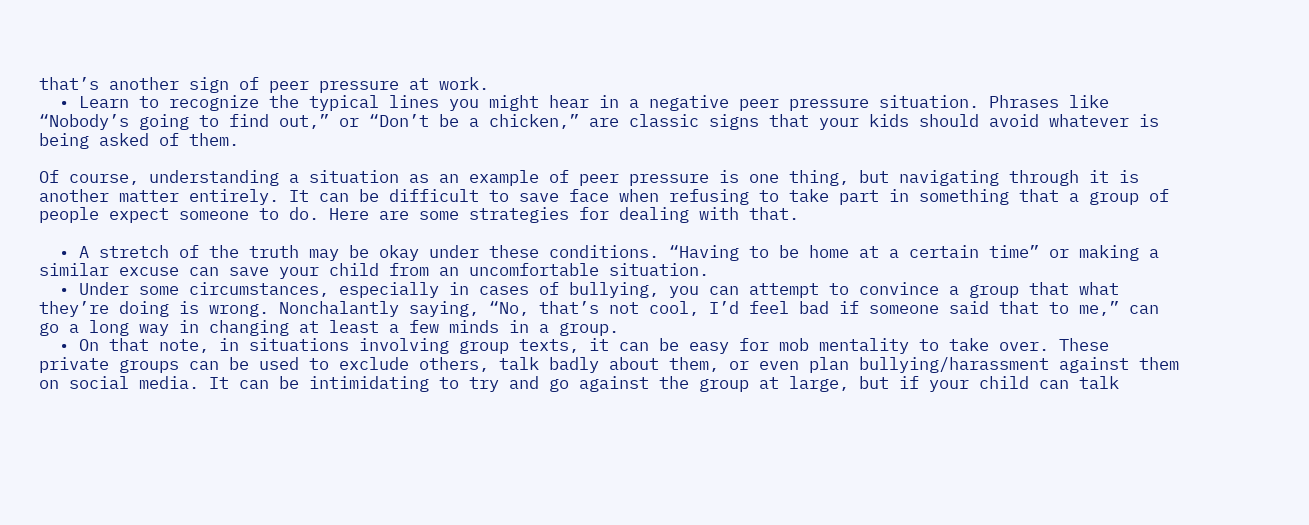that’s another sign of peer pressure at work.
  • Learn to recognize the typical lines you might hear in a negative peer pressure situation. Phrases like “Nobody’s going to find out,” or “Don’t be a chicken,” are classic signs that your kids should avoid whatever is being asked of them.

Of course, understanding a situation as an example of peer pressure is one thing, but navigating through it is another matter entirely. It can be difficult to save face when refusing to take part in something that a group of people expect someone to do. Here are some strategies for dealing with that.

  • A stretch of the truth may be okay under these conditions. “Having to be home at a certain time” or making a similar excuse can save your child from an uncomfortable situation.
  • Under some circumstances, especially in cases of bullying, you can attempt to convince a group that what they’re doing is wrong. Nonchalantly saying, “No, that’s not cool, I’d feel bad if someone said that to me,” can go a long way in changing at least a few minds in a group.
  • On that note, in situations involving group texts, it can be easy for mob mentality to take over. These private groups can be used to exclude others, talk badly about them, or even plan bullying/harassment against them on social media. It can be intimidating to try and go against the group at large, but if your child can talk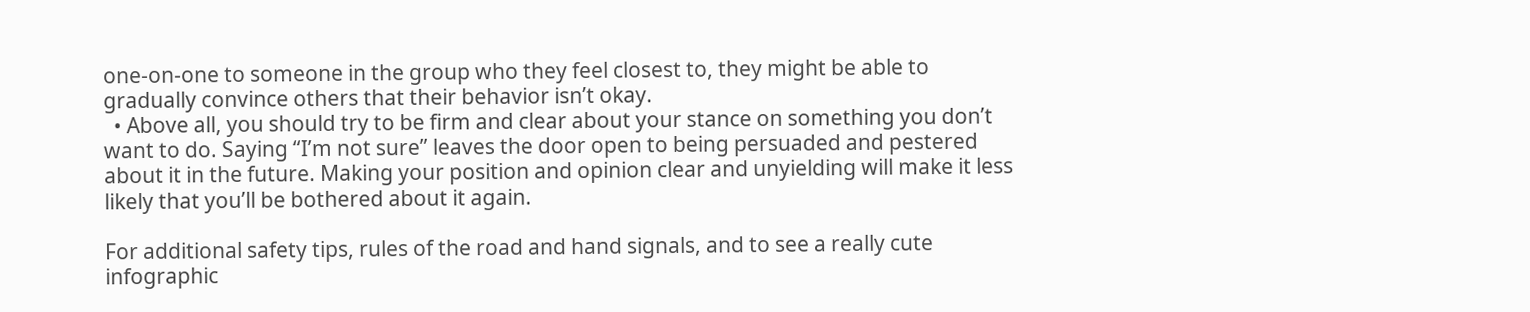one-on-one to someone in the group who they feel closest to, they might be able to gradually convince others that their behavior isn’t okay.
  • Above all, you should try to be firm and clear about your stance on something you don’t want to do. Saying “I’m not sure” leaves the door open to being persuaded and pestered about it in the future. Making your position and opinion clear and unyielding will make it less likely that you’ll be bothered about it again.

For additional safety tips, rules of the road and hand signals, and to see a really cute infographic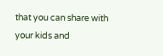that you can share with your kids and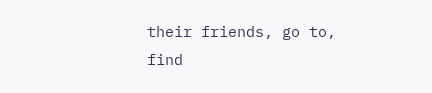their friends, go to, find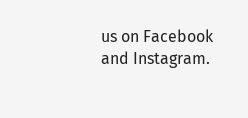us on Facebook and Instagram.